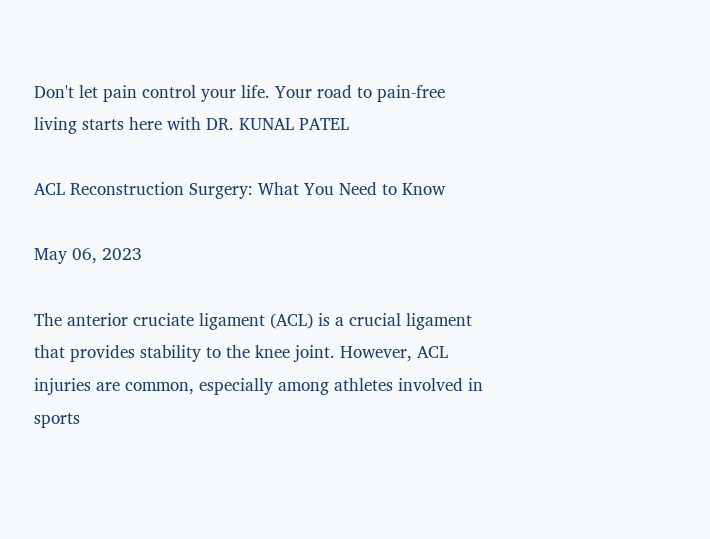Don't let pain control your life. Your road to pain-free living starts here with DR. KUNAL PATEL

ACL Reconstruction Surgery: What You Need to Know

May 06, 2023

The anterior cruciate ligament (ACL) is a crucial ligament that provides stability to the knee joint. However, ACL injuries are common, especially among athletes involved in sports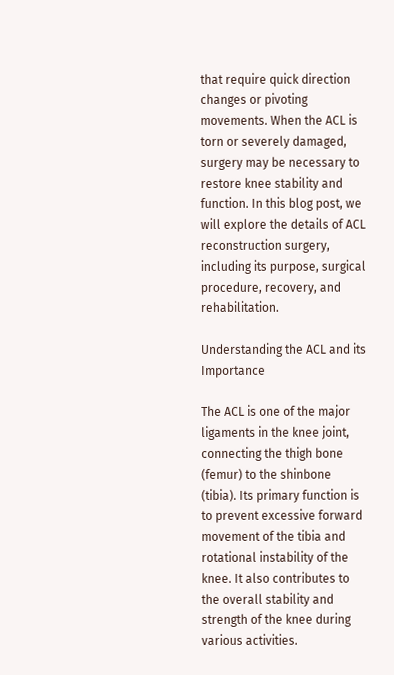that require quick direction changes or pivoting movements. When the ACL is torn or severely damaged, surgery may be necessary to restore knee stability and function. In this blog post, we will explore the details of ACL reconstruction surgery, including its purpose, surgical procedure, recovery, and rehabilitation.

Understanding the ACL and its Importance

The ACL is one of the major ligaments in the knee joint, connecting the thigh bone (femur) to the shinbone (tibia). Its primary function is to prevent excessive forward movement of the tibia and rotational instability of the knee. It also contributes to the overall stability and strength of the knee during various activities.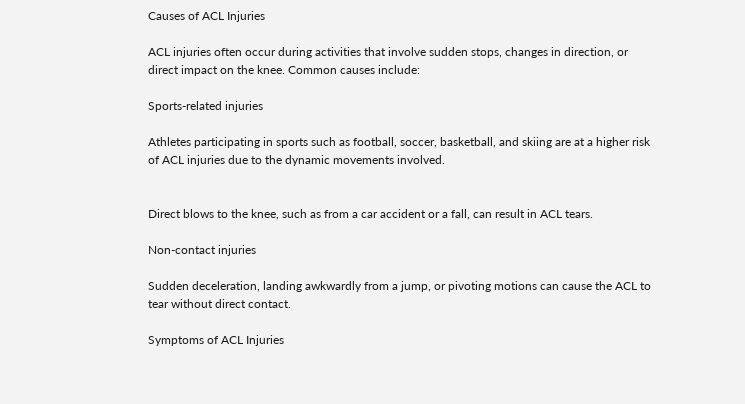Causes of ACL Injuries

ACL injuries often occur during activities that involve sudden stops, changes in direction, or direct impact on the knee. Common causes include:

Sports-related injuries

Athletes participating in sports such as football, soccer, basketball, and skiing are at a higher risk of ACL injuries due to the dynamic movements involved.


Direct blows to the knee, such as from a car accident or a fall, can result in ACL tears.

Non-contact injuries

Sudden deceleration, landing awkwardly from a jump, or pivoting motions can cause the ACL to tear without direct contact.

Symptoms of ACL Injuries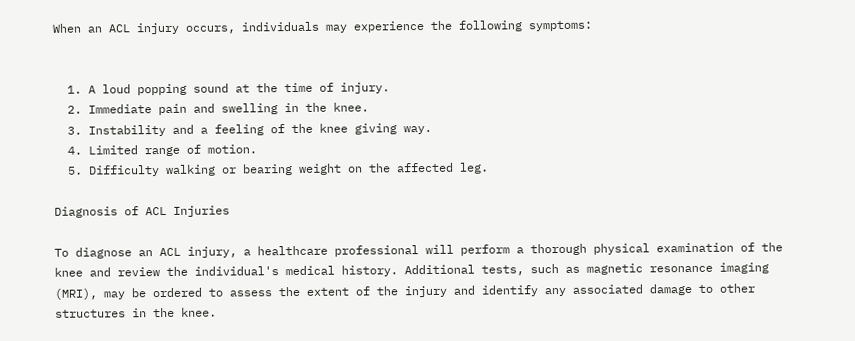When an ACL injury occurs, individuals may experience the following symptoms:


  1. A loud popping sound at the time of injury.
  2. Immediate pain and swelling in the knee.
  3. Instability and a feeling of the knee giving way.
  4. Limited range of motion.
  5. Difficulty walking or bearing weight on the affected leg.

Diagnosis of ACL Injuries

To diagnose an ACL injury, a healthcare professional will perform a thorough physical examination of the knee and review the individual's medical history. Additional tests, such as magnetic resonance imaging (MRI), may be ordered to assess the extent of the injury and identify any associated damage to other structures in the knee.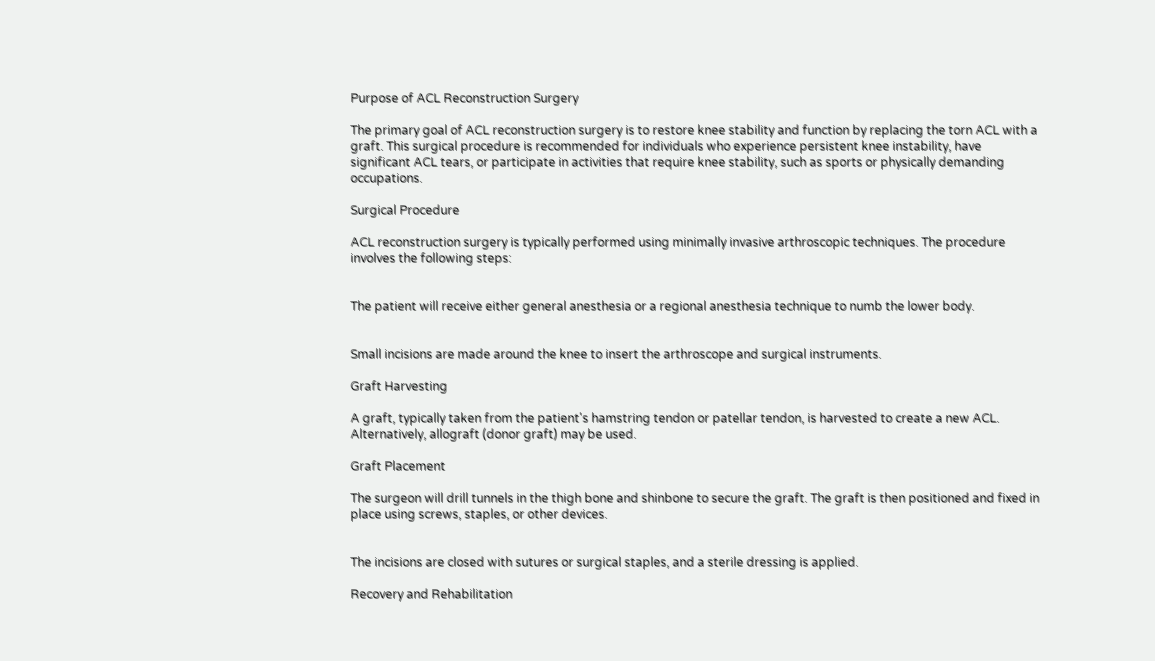Purpose of ACL Reconstruction Surgery

The primary goal of ACL reconstruction surgery is to restore knee stability and function by replacing the torn ACL with a graft. This surgical procedure is recommended for individuals who experience persistent knee instability, have significant ACL tears, or participate in activities that require knee stability, such as sports or physically demanding occupations.

Surgical Procedure

ACL reconstruction surgery is typically performed using minimally invasive arthroscopic techniques. The procedure involves the following steps:


The patient will receive either general anesthesia or a regional anesthesia technique to numb the lower body.


Small incisions are made around the knee to insert the arthroscope and surgical instruments.

Graft Harvesting

A graft, typically taken from the patient's hamstring tendon or patellar tendon, is harvested to create a new ACL. Alternatively, allograft (donor graft) may be used.

Graft Placement

The surgeon will drill tunnels in the thigh bone and shinbone to secure the graft. The graft is then positioned and fixed in place using screws, staples, or other devices.


The incisions are closed with sutures or surgical staples, and a sterile dressing is applied.

Recovery and Rehabilitation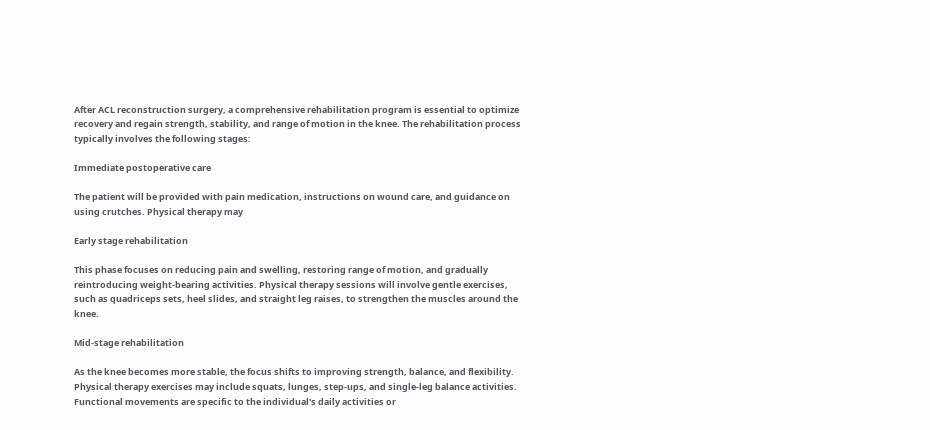After ACL reconstruction surgery, a comprehensive rehabilitation program is essential to optimize recovery and regain strength, stability, and range of motion in the knee. The rehabilitation process typically involves the following stages:

Immediate postoperative care

The patient will be provided with pain medication, instructions on wound care, and guidance on using crutches. Physical therapy may

Early stage rehabilitation

This phase focuses on reducing pain and swelling, restoring range of motion, and gradually reintroducing weight-bearing activities. Physical therapy sessions will involve gentle exercises, such as quadriceps sets, heel slides, and straight leg raises, to strengthen the muscles around the knee.

Mid-stage rehabilitation

As the knee becomes more stable, the focus shifts to improving strength, balance, and flexibility. Physical therapy exercises may include squats, lunges, step-ups, and single-leg balance activities. Functional movements are specific to the individual's daily activities or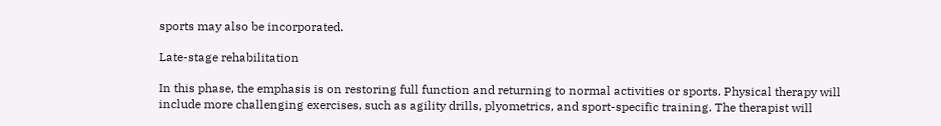sports may also be incorporated.

Late-stage rehabilitation

In this phase, the emphasis is on restoring full function and returning to normal activities or sports. Physical therapy will include more challenging exercises, such as agility drills, plyometrics, and sport-specific training. The therapist will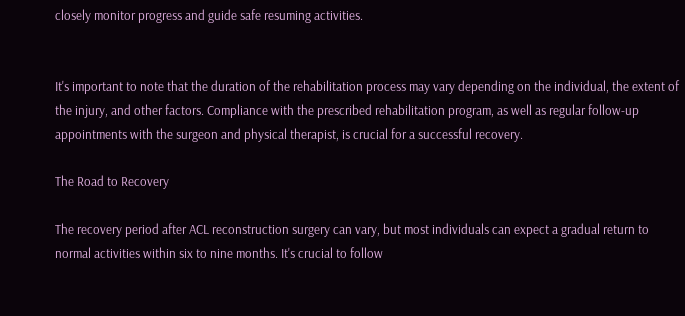closely monitor progress and guide safe resuming activities.


It's important to note that the duration of the rehabilitation process may vary depending on the individual, the extent of the injury, and other factors. Compliance with the prescribed rehabilitation program, as well as regular follow-up appointments with the surgeon and physical therapist, is crucial for a successful recovery.

The Road to Recovery

The recovery period after ACL reconstruction surgery can vary, but most individuals can expect a gradual return to normal activities within six to nine months. It's crucial to follow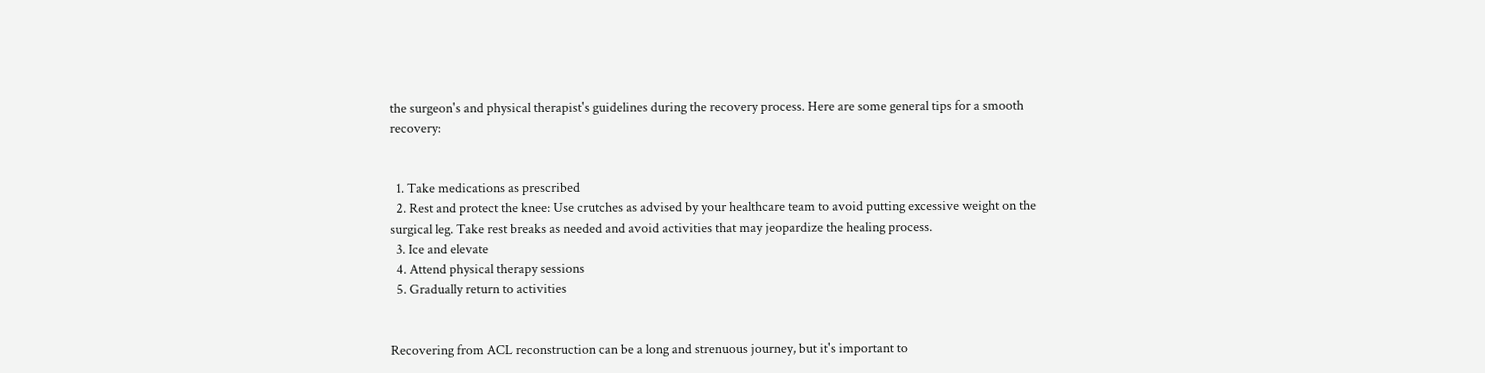the surgeon's and physical therapist's guidelines during the recovery process. Here are some general tips for a smooth recovery:


  1. Take medications as prescribed
  2. Rest and protect the knee: Use crutches as advised by your healthcare team to avoid putting excessive weight on the surgical leg. Take rest breaks as needed and avoid activities that may jeopardize the healing process.
  3. Ice and elevate
  4. Attend physical therapy sessions
  5. Gradually return to activities


Recovering from ACL reconstruction can be a long and strenuous journey, but it's important to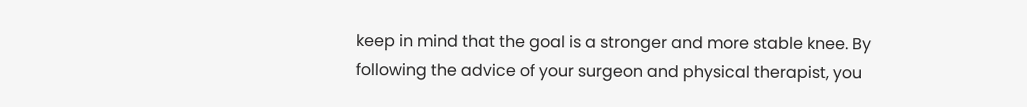keep in mind that the goal is a stronger and more stable knee. By following the advice of your surgeon and physical therapist, you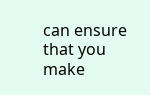can ensure that you make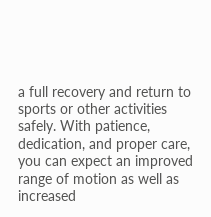a full recovery and return to sports or other activities safely. With patience, dedication, and proper care, you can expect an improved range of motion as well as increased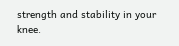strength and stability in your knee.